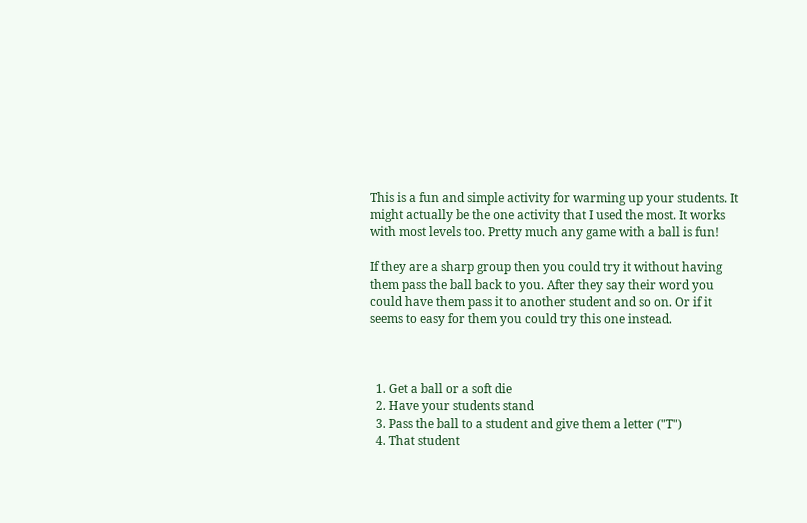This is a fun and simple activity for warming up your students. It might actually be the one activity that I used the most. It works with most levels too. Pretty much any game with a ball is fun!

If they are a sharp group then you could try it without having them pass the ball back to you. After they say their word you could have them pass it to another student and so on. Or if it seems to easy for them you could try this one instead.



  1. Get a ball or a soft die
  2. Have your students stand
  3. Pass the ball to a student and give them a letter ("T")
  4. That student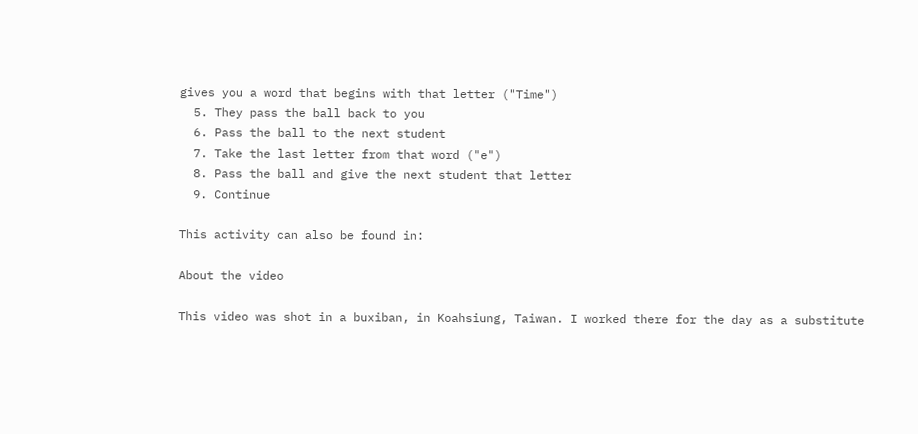gives you a word that begins with that letter ("Time")
  5. They pass the ball back to you
  6. Pass the ball to the next student
  7. Take the last letter from that word ("e")
  8. Pass the ball and give the next student that letter
  9. Continue

This activity can also be found in:

About the video

This video was shot in a buxiban, in Koahsiung, Taiwan. I worked there for the day as a substitute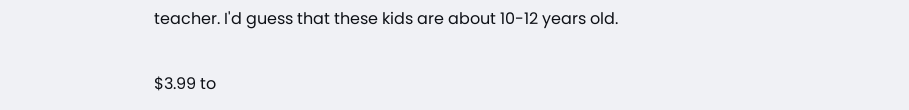teacher. I'd guess that these kids are about 10-12 years old.

$3.99 to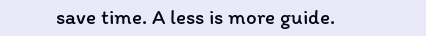save time. A less is more guide.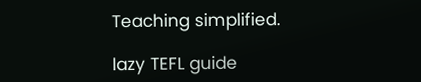Teaching simplified.

lazy TEFL guide